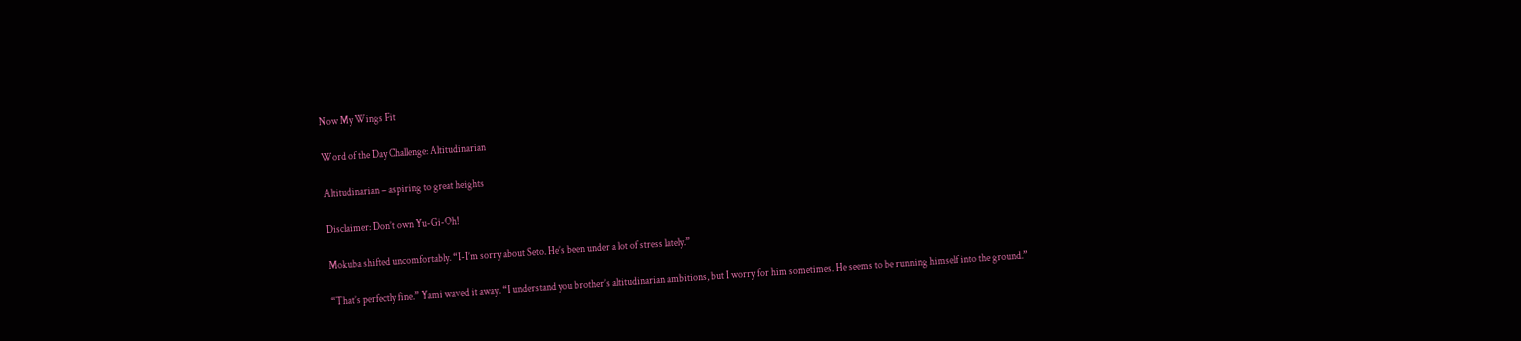Now My Wings Fit

Word of the Day Challenge: Altitudinarian

Altitudinarian – aspiring to great heights

Disclaimer: Don’t own Yu-Gi-Oh!

Mokuba shifted uncomfortably. “I-I’m sorry about Seto. He’s been under a lot of stress lately.”

“That’s perfectly fine.” Yami waved it away. “I understand you brother’s altitudinarian ambitions, but I worry for him sometimes. He seems to be running himself into the ground.”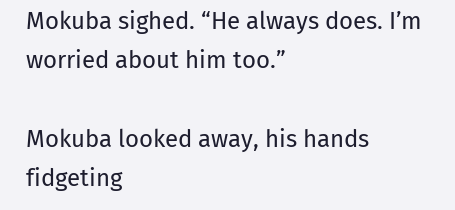Mokuba sighed. “He always does. I’m worried about him too.”

Mokuba looked away, his hands fidgeting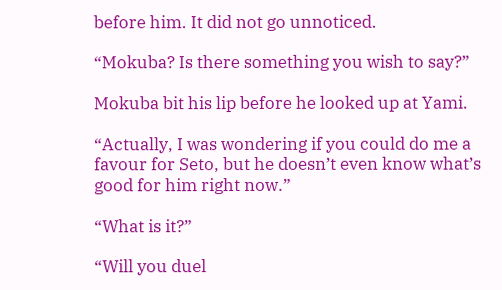before him. It did not go unnoticed.

“Mokuba? Is there something you wish to say?”

Mokuba bit his lip before he looked up at Yami.

“Actually, I was wondering if you could do me a favour for Seto, but he doesn’t even know what’s good for him right now.”

“What is it?”

“Will you duel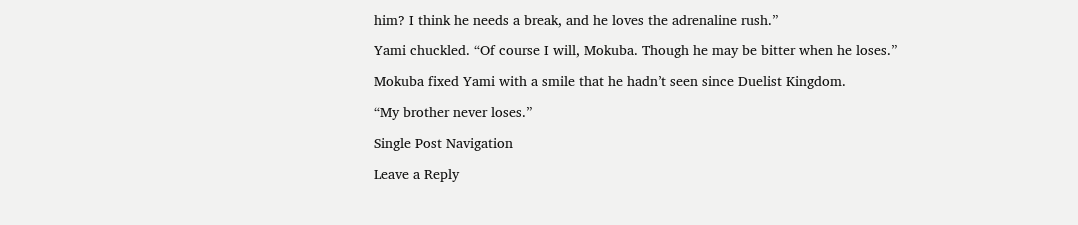him? I think he needs a break, and he loves the adrenaline rush.”

Yami chuckled. “Of course I will, Mokuba. Though he may be bitter when he loses.”

Mokuba fixed Yami with a smile that he hadn’t seen since Duelist Kingdom.

“My brother never loses.”

Single Post Navigation

Leave a Reply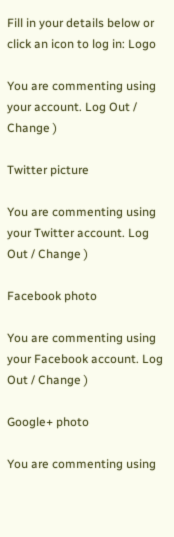Fill in your details below or click an icon to log in: Logo

You are commenting using your account. Log Out / Change )

Twitter picture

You are commenting using your Twitter account. Log Out / Change )

Facebook photo

You are commenting using your Facebook account. Log Out / Change )

Google+ photo

You are commenting using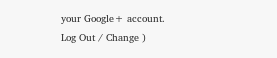your Google+ account. Log Out / Change )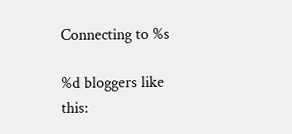Connecting to %s

%d bloggers like this: